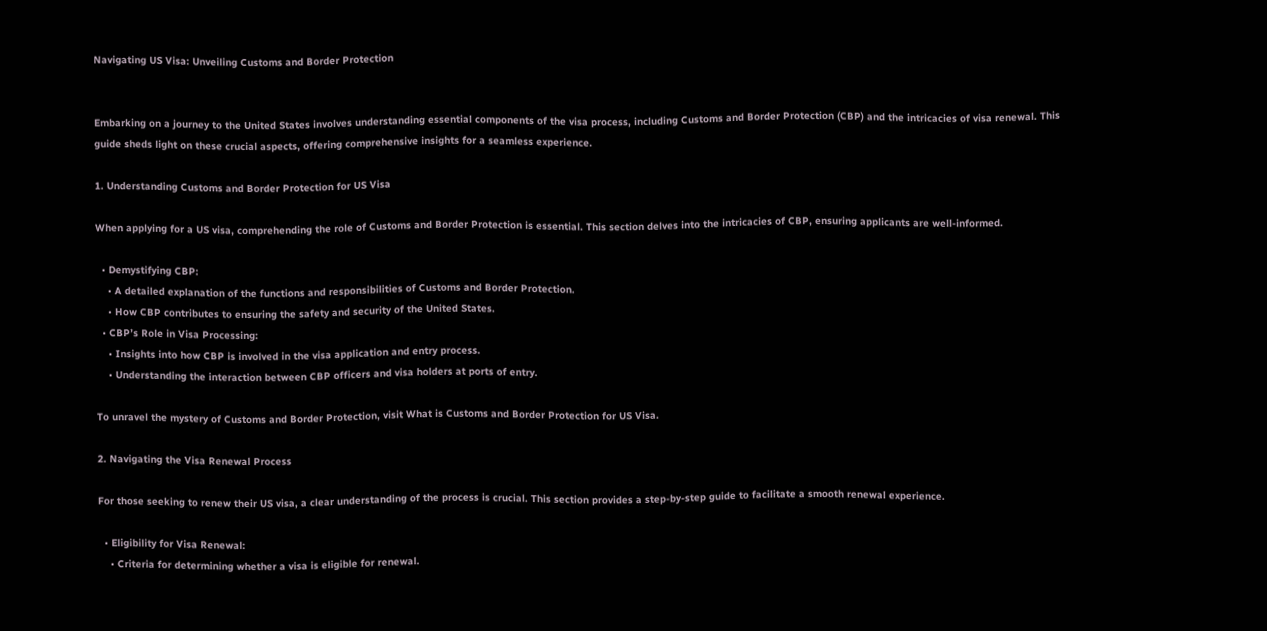Navigating US Visa: Unveiling Customs and Border Protection


Embarking on a journey to the United States involves understanding essential components of the visa process, including Customs and Border Protection (CBP) and the intricacies of visa renewal. This guide sheds light on these crucial aspects, offering comprehensive insights for a seamless experience.

1. Understanding Customs and Border Protection for US Visa

When applying for a US visa, comprehending the role of Customs and Border Protection is essential. This section delves into the intricacies of CBP, ensuring applicants are well-informed.

  • Demystifying CBP:
    • A detailed explanation of the functions and responsibilities of Customs and Border Protection.
    • How CBP contributes to ensuring the safety and security of the United States.
  • CBP’s Role in Visa Processing:
    • Insights into how CBP is involved in the visa application and entry process.
    • Understanding the interaction between CBP officers and visa holders at ports of entry.

To unravel the mystery of Customs and Border Protection, visit What is Customs and Border Protection for US Visa.

2. Navigating the Visa Renewal Process

For those seeking to renew their US visa, a clear understanding of the process is crucial. This section provides a step-by-step guide to facilitate a smooth renewal experience.

  • Eligibility for Visa Renewal:
    • Criteria for determining whether a visa is eligible for renewal.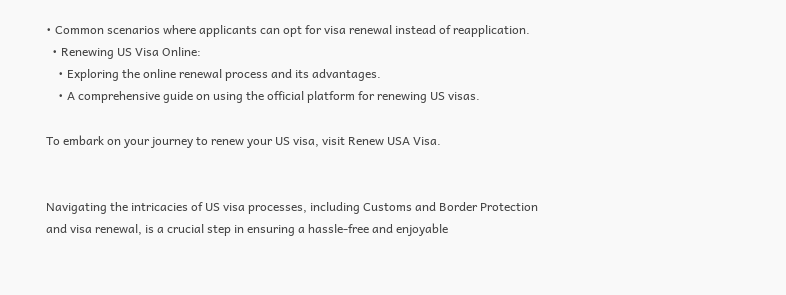• Common scenarios where applicants can opt for visa renewal instead of reapplication.
  • Renewing US Visa Online:
    • Exploring the online renewal process and its advantages.
    • A comprehensive guide on using the official platform for renewing US visas.

To embark on your journey to renew your US visa, visit Renew USA Visa.


Navigating the intricacies of US visa processes, including Customs and Border Protection and visa renewal, is a crucial step in ensuring a hassle-free and enjoyable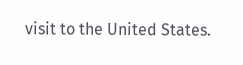visit to the United States.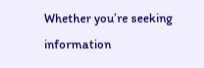Whether you’re seeking information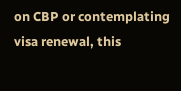on CBP or contemplating visa renewal, this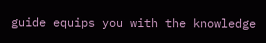guide equips you with the knowledge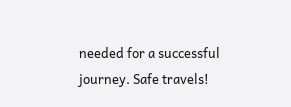needed for a successful journey. Safe travels!